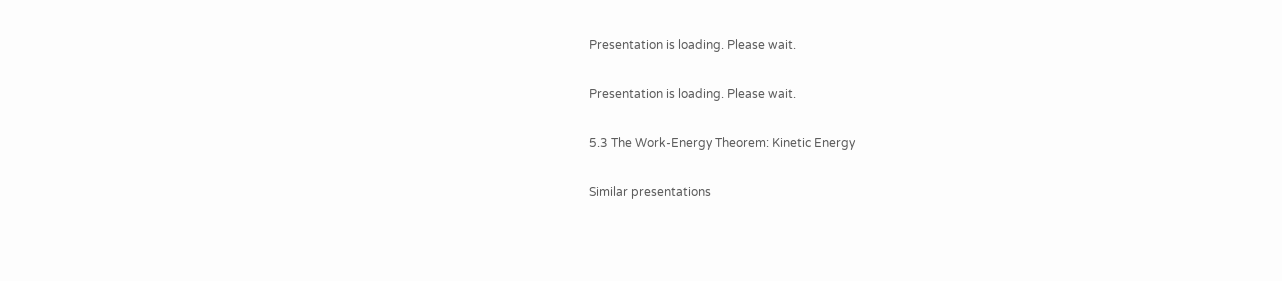Presentation is loading. Please wait.

Presentation is loading. Please wait.

5.3 The Work-Energy Theorem: Kinetic Energy

Similar presentations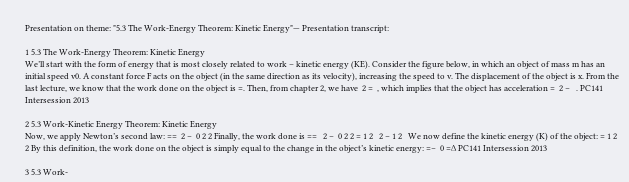Presentation on theme: "5.3 The Work-Energy Theorem: Kinetic Energy"— Presentation transcript:

1 5.3 The Work-Energy Theorem: Kinetic Energy
We’ll start with the form of energy that is most closely related to work – kinetic energy (KE). Consider the figure below, in which an object of mass m has an initial speed v0. A constant force F acts on the object (in the same direction as its velocity), increasing the speed to v. The displacement of the object is x. From the last lecture, we know that the work done on the object is =. Then, from chapter 2, we have  2 =  , which implies that the object has acceleration =  2 −   . PC141 Intersession 2013

2 5.3 Work-Kinetic Energy Theorem: Kinetic Energy
Now, we apply Newton’s second law: ==  2 −  0 2 2 Finally, the work done is ==   2 −  0 2 2 = 1 2   2 − 1 2   We now define the kinetic energy (K) of the object: = 1 2   2 By this definition, the work done on the object is simply equal to the change in the object’s kinetic energy: =−  0 =∆ PC141 Intersession 2013

3 5.3 Work-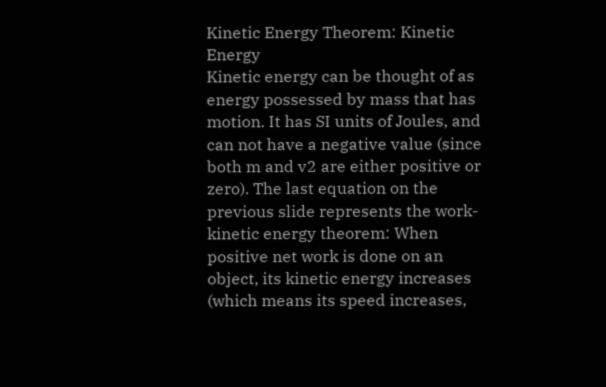Kinetic Energy Theorem: Kinetic Energy
Kinetic energy can be thought of as energy possessed by mass that has motion. It has SI units of Joules, and can not have a negative value (since both m and v2 are either positive or zero). The last equation on the previous slide represents the work-kinetic energy theorem: When positive net work is done on an object, its kinetic energy increases (which means its speed increases,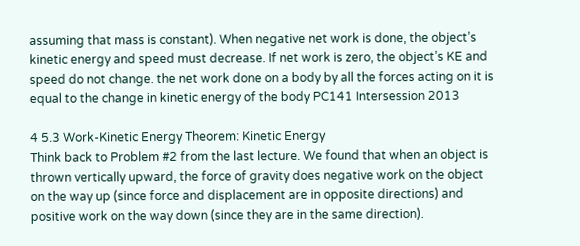assuming that mass is constant). When negative net work is done, the object’s kinetic energy and speed must decrease. If net work is zero, the object’s KE and speed do not change. the net work done on a body by all the forces acting on it is equal to the change in kinetic energy of the body PC141 Intersession 2013

4 5.3 Work-Kinetic Energy Theorem: Kinetic Energy
Think back to Problem #2 from the last lecture. We found that when an object is thrown vertically upward, the force of gravity does negative work on the object on the way up (since force and displacement are in opposite directions) and positive work on the way down (since they are in the same direction).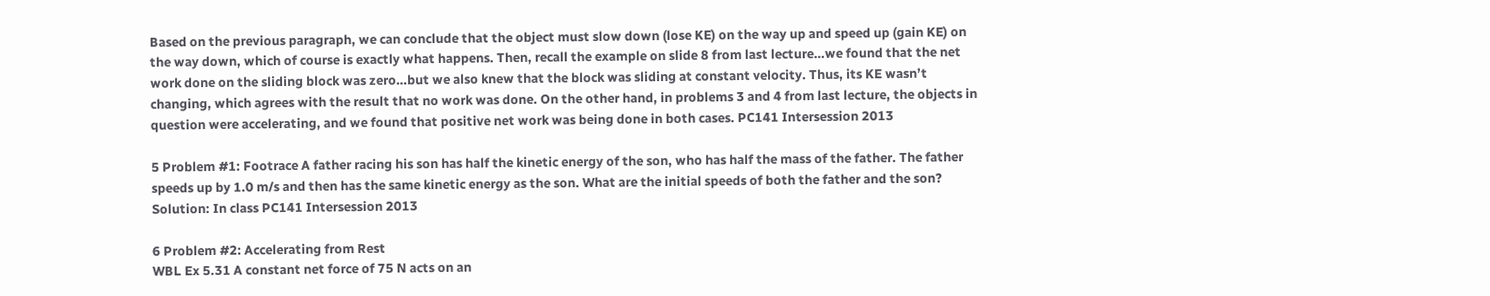Based on the previous paragraph, we can conclude that the object must slow down (lose KE) on the way up and speed up (gain KE) on the way down, which of course is exactly what happens. Then, recall the example on slide 8 from last lecture…we found that the net work done on the sliding block was zero…but we also knew that the block was sliding at constant velocity. Thus, its KE wasn’t changing, which agrees with the result that no work was done. On the other hand, in problems 3 and 4 from last lecture, the objects in question were accelerating, and we found that positive net work was being done in both cases. PC141 Intersession 2013

5 Problem #1: Footrace A father racing his son has half the kinetic energy of the son, who has half the mass of the father. The father speeds up by 1.0 m/s and then has the same kinetic energy as the son. What are the initial speeds of both the father and the son? Solution: In class PC141 Intersession 2013

6 Problem #2: Accelerating from Rest
WBL Ex 5.31 A constant net force of 75 N acts on an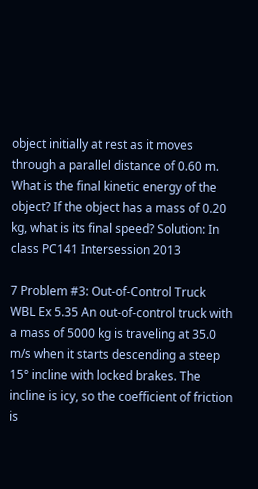object initially at rest as it moves through a parallel distance of 0.60 m. What is the final kinetic energy of the object? If the object has a mass of 0.20 kg, what is its final speed? Solution: In class PC141 Intersession 2013

7 Problem #3: Out-of-Control Truck
WBL Ex 5.35 An out-of-control truck with a mass of 5000 kg is traveling at 35.0 m/s when it starts descending a steep 15° incline with locked brakes. The incline is icy, so the coefficient of friction is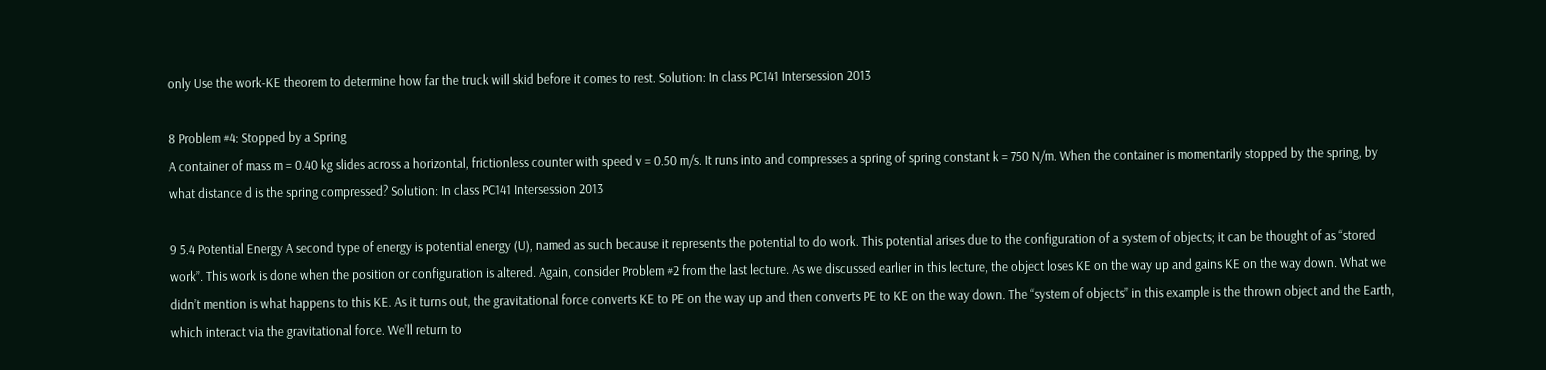only Use the work-KE theorem to determine how far the truck will skid before it comes to rest. Solution: In class PC141 Intersession 2013

8 Problem #4: Stopped by a Spring
A container of mass m = 0.40 kg slides across a horizontal, frictionless counter with speed v = 0.50 m/s. It runs into and compresses a spring of spring constant k = 750 N/m. When the container is momentarily stopped by the spring, by what distance d is the spring compressed? Solution: In class PC141 Intersession 2013

9 5.4 Potential Energy A second type of energy is potential energy (U), named as such because it represents the potential to do work. This potential arises due to the configuration of a system of objects; it can be thought of as “stored work”. This work is done when the position or configuration is altered. Again, consider Problem #2 from the last lecture. As we discussed earlier in this lecture, the object loses KE on the way up and gains KE on the way down. What we didn’t mention is what happens to this KE. As it turns out, the gravitational force converts KE to PE on the way up and then converts PE to KE on the way down. The “system of objects” in this example is the thrown object and the Earth, which interact via the gravitational force. We’ll return to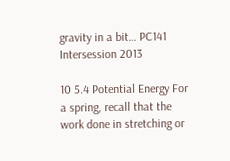gravity in a bit… PC141 Intersession 2013

10 5.4 Potential Energy For a spring, recall that the work done in stretching or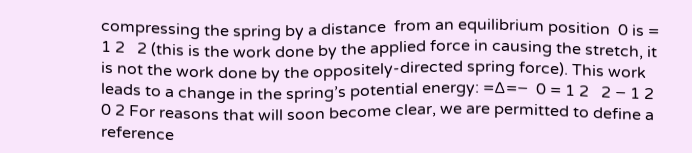compressing the spring by a distance  from an equilibrium position  0 is = 1 2   2 (this is the work done by the applied force in causing the stretch, it is not the work done by the oppositely-directed spring force). This work leads to a change in the spring’s potential energy: =∆=−  0 = 1 2   2 − 1 2   0 2 For reasons that will soon become clear, we are permitted to define a reference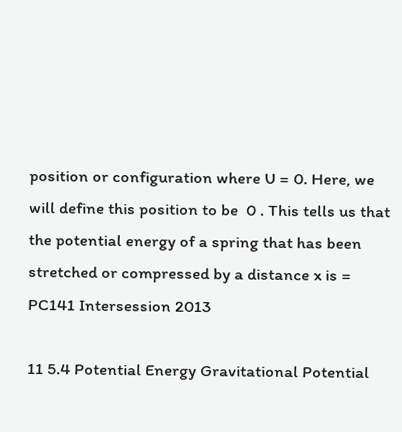position or configuration where U = 0. Here, we will define this position to be  0 . This tells us that the potential energy of a spring that has been stretched or compressed by a distance x is =      PC141 Intersession 2013

11 5.4 Potential Energy Gravitational Potential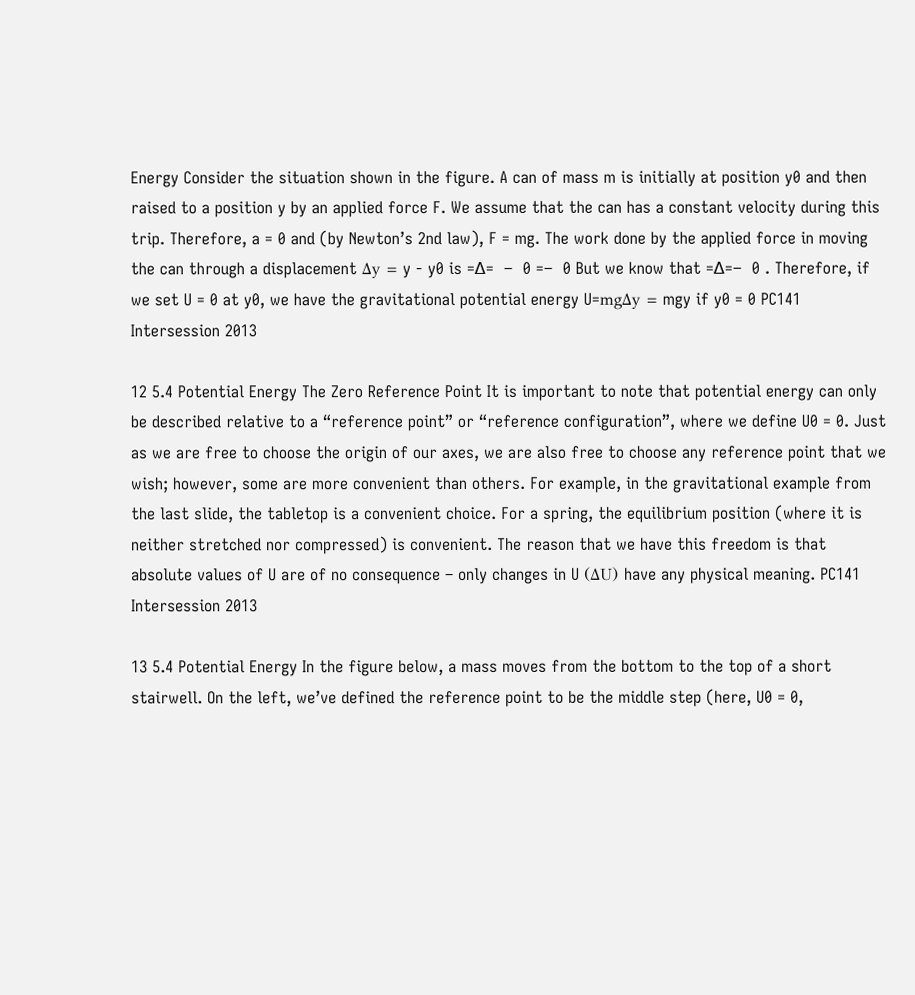Energy Consider the situation shown in the figure. A can of mass m is initially at position y0 and then raised to a position y by an applied force F. We assume that the can has a constant velocity during this trip. Therefore, a = 0 and (by Newton’s 2nd law), F = mg. The work done by the applied force in moving the can through a displacement Δy = y - y0 is =∆=  −  0 =−  0 But we know that =∆=−  0 . Therefore, if we set U = 0 at y0, we have the gravitational potential energy U=mgΔy = mgy if y0 = 0 PC141 Intersession 2013

12 5.4 Potential Energy The Zero Reference Point It is important to note that potential energy can only be described relative to a “reference point” or “reference configuration”, where we define U0 = 0. Just as we are free to choose the origin of our axes, we are also free to choose any reference point that we wish; however, some are more convenient than others. For example, in the gravitational example from the last slide, the tabletop is a convenient choice. For a spring, the equilibrium position (where it is neither stretched nor compressed) is convenient. The reason that we have this freedom is that absolute values of U are of no consequence – only changes in U (ΔU) have any physical meaning. PC141 Intersession 2013

13 5.4 Potential Energy In the figure below, a mass moves from the bottom to the top of a short stairwell. On the left, we’ve defined the reference point to be the middle step (here, U0 = 0,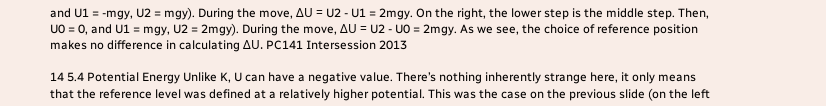and U1 = -mgy, U2 = mgy). During the move, ΔU = U2 - U1 = 2mgy. On the right, the lower step is the middle step. Then, U0 = 0, and U1 = mgy, U2 = 2mgy). During the move, ΔU = U2 - U0 = 2mgy. As we see, the choice of reference position makes no difference in calculating ΔU. PC141 Intersession 2013

14 5.4 Potential Energy Unlike K, U can have a negative value. There’s nothing inherently strange here, it only means that the reference level was defined at a relatively higher potential. This was the case on the previous slide (on the left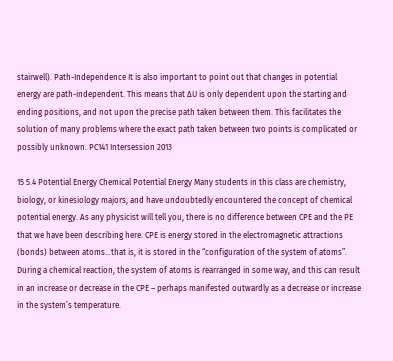stairwell). Path-Independence It is also important to point out that changes in potential energy are path-independent. This means that ΔU is only dependent upon the starting and ending positions, and not upon the precise path taken between them. This facilitates the solution of many problems where the exact path taken between two points is complicated or possibly unknown. PC141 Intersession 2013

15 5.4 Potential Energy Chemical Potential Energy Many students in this class are chemistry, biology, or kinesiology majors, and have undoubtedly encountered the concept of chemical potential energy. As any physicist will tell you, there is no difference between CPE and the PE that we have been describing here. CPE is energy stored in the electromagnetic attractions (bonds) between atoms…that is, it is stored in the “configuration of the system of atoms”. During a chemical reaction, the system of atoms is rearranged in some way, and this can result in an increase or decrease in the CPE – perhaps manifested outwardly as a decrease or increase in the system’s temperature.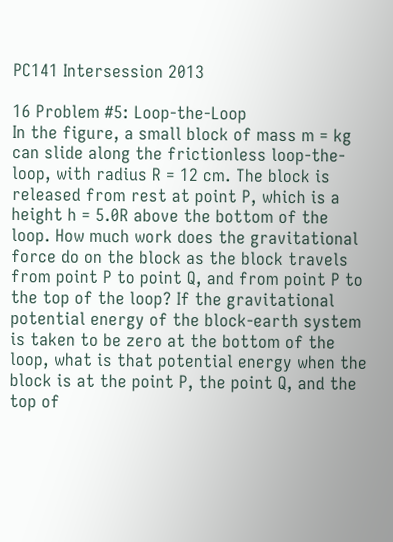PC141 Intersession 2013

16 Problem #5: Loop-the-Loop
In the figure, a small block of mass m = kg can slide along the frictionless loop-the-loop, with radius R = 12 cm. The block is released from rest at point P, which is a height h = 5.0R above the bottom of the loop. How much work does the gravitational force do on the block as the block travels from point P to point Q, and from point P to the top of the loop? If the gravitational potential energy of the block-earth system is taken to be zero at the bottom of the loop, what is that potential energy when the block is at the point P, the point Q, and the top of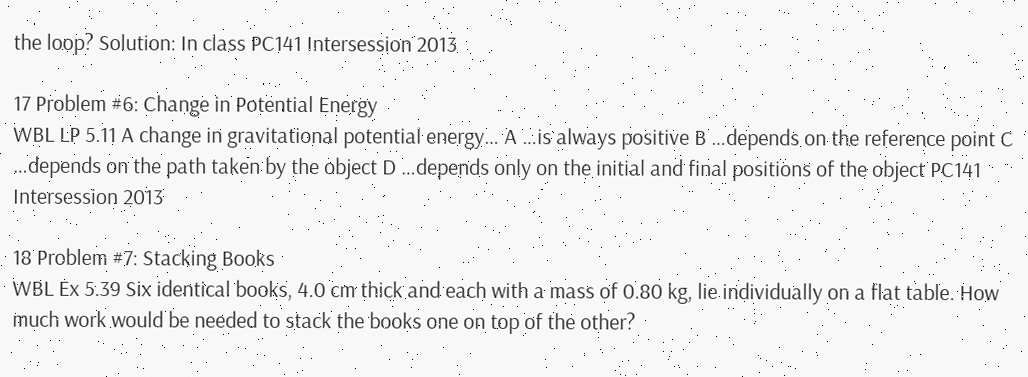the loop? Solution: In class PC141 Intersession 2013

17 Problem #6: Change in Potential Energy
WBL LP 5.11 A change in gravitational potential energy… A …is always positive B …depends on the reference point C …depends on the path taken by the object D …depends only on the initial and final positions of the object PC141 Intersession 2013

18 Problem #7: Stacking Books
WBL Ex 5.39 Six identical books, 4.0 cm thick and each with a mass of 0.80 kg, lie individually on a flat table. How much work would be needed to stack the books one on top of the other?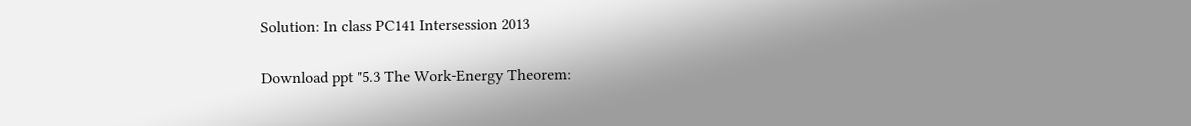Solution: In class PC141 Intersession 2013

Download ppt "5.3 The Work-Energy Theorem: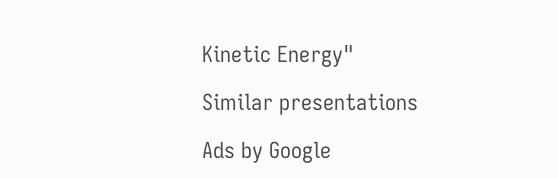Kinetic Energy"

Similar presentations

Ads by Google